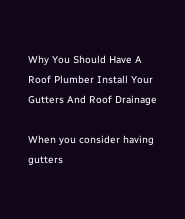Why You Should Have A Roof Plumber Install Your Gutters And Roof Drainage

When you consider having gutters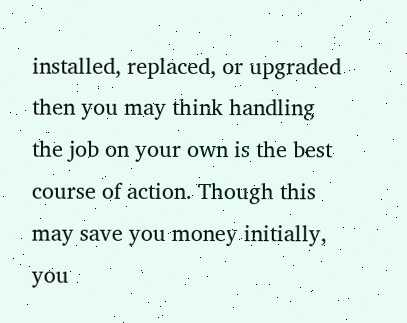installed, replaced, or upgraded then you may think handling the job on your own is the best course of action. Though this may save you money initially, you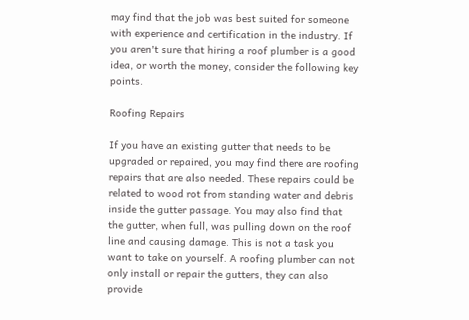may find that the job was best suited for someone with experience and certification in the industry. If you aren't sure that hiring a roof plumber is a good idea, or worth the money, consider the following key points.

Roofing Repairs

If you have an existing gutter that needs to be upgraded or repaired, you may find there are roofing repairs that are also needed. These repairs could be related to wood rot from standing water and debris inside the gutter passage. You may also find that the gutter, when full, was pulling down on the roof line and causing damage. This is not a task you want to take on yourself. A roofing plumber can not only install or repair the gutters, they can also provide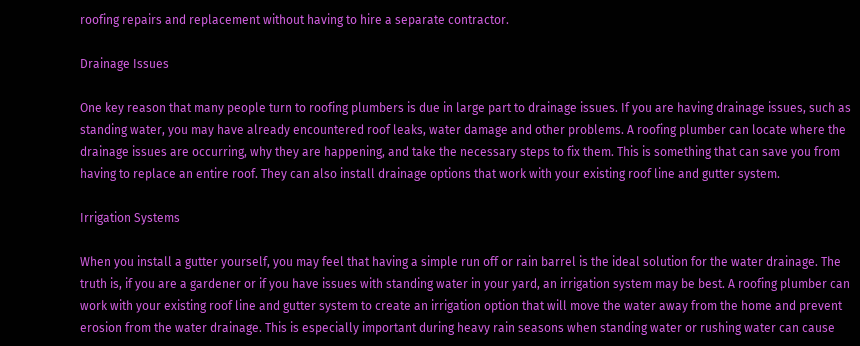roofing repairs and replacement without having to hire a separate contractor.

Drainage Issues

One key reason that many people turn to roofing plumbers is due in large part to drainage issues. If you are having drainage issues, such as standing water, you may have already encountered roof leaks, water damage and other problems. A roofing plumber can locate where the drainage issues are occurring, why they are happening, and take the necessary steps to fix them. This is something that can save you from having to replace an entire roof. They can also install drainage options that work with your existing roof line and gutter system.

Irrigation Systems

When you install a gutter yourself, you may feel that having a simple run off or rain barrel is the ideal solution for the water drainage. The truth is, if you are a gardener or if you have issues with standing water in your yard, an irrigation system may be best. A roofing plumber can work with your existing roof line and gutter system to create an irrigation option that will move the water away from the home and prevent erosion from the water drainage. This is especially important during heavy rain seasons when standing water or rushing water can cause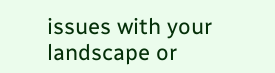issues with your landscape or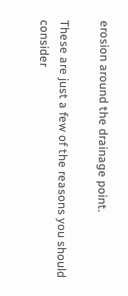erosion around the drainage point.

These are just a few of the reasons you should consider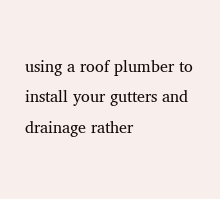using a roof plumber to install your gutters and drainage rather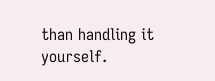than handling it yourself.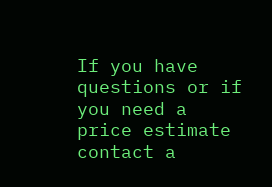If you have questions or if you need a price estimate contact a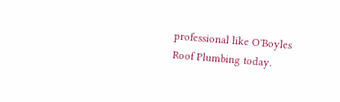professional like O'Boyles Roof Plumbing today.